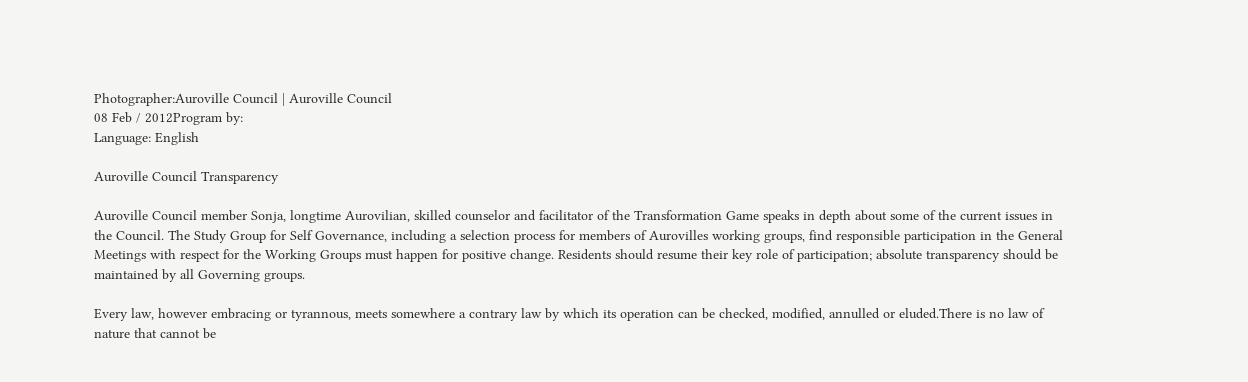Photographer:Auroville Council | Auroville Council
08 Feb / 2012Program by:
Language: English

Auroville Council Transparency

Auroville Council member Sonja, longtime Aurovilian, skilled counselor and facilitator of the Transformation Game speaks in depth about some of the current issues in the Council. The Study Group for Self Governance, including a selection process for members of Aurovilles working groups, find responsible participation in the General Meetings with respect for the Working Groups must happen for positive change. Residents should resume their key role of participation; absolute transparency should be maintained by all Governing groups.

Every law, however embracing or tyrannous, meets somewhere a contrary law by which its operation can be checked, modified, annulled or eluded.There is no law of nature that cannot be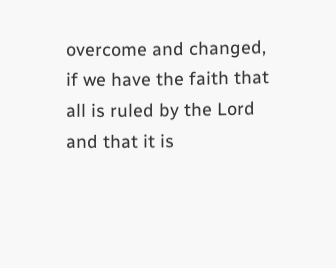overcome and changed, if we have the faith that all is ruled by the Lord and that it is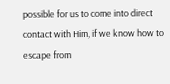possible for us to come into direct contact with Him, if we know how to escape from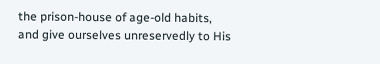the prison-house of age-old habits, and give ourselves unreservedly to His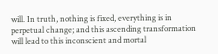will. In truth, nothing is fixed, everything is in perpetual change; and this ascending transformation will lead to this inconscient and mortal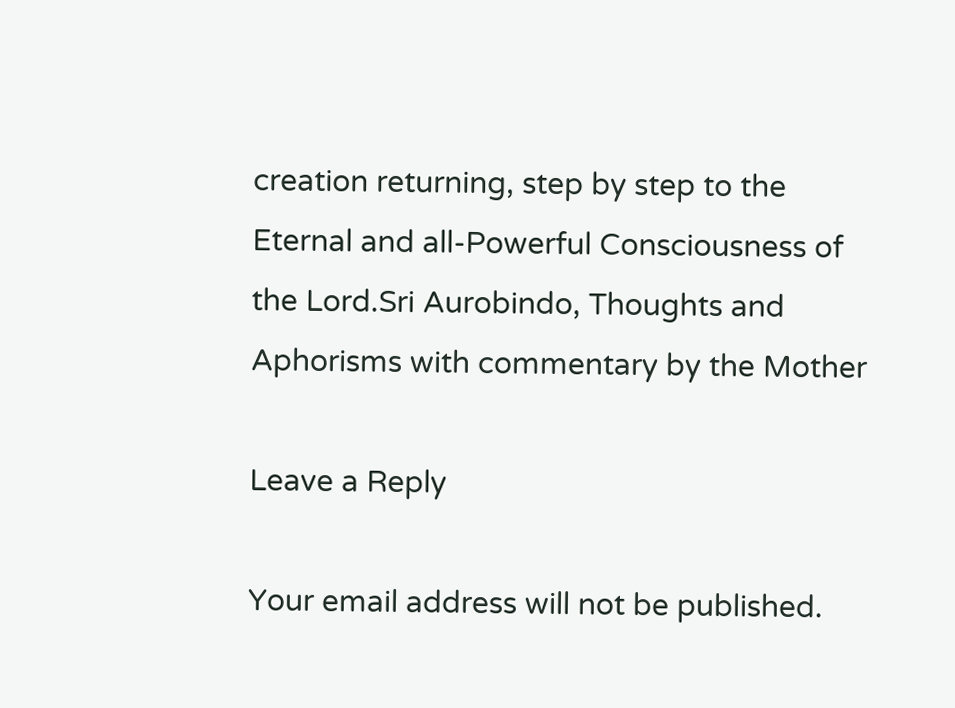creation returning, step by step to the Eternal and all-Powerful Consciousness of the Lord.Sri Aurobindo, Thoughts and Aphorisms with commentary by the Mother

Leave a Reply

Your email address will not be published.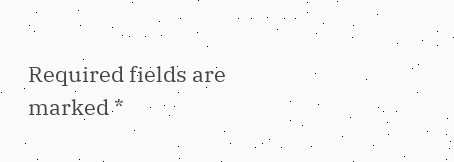Required fields are marked *